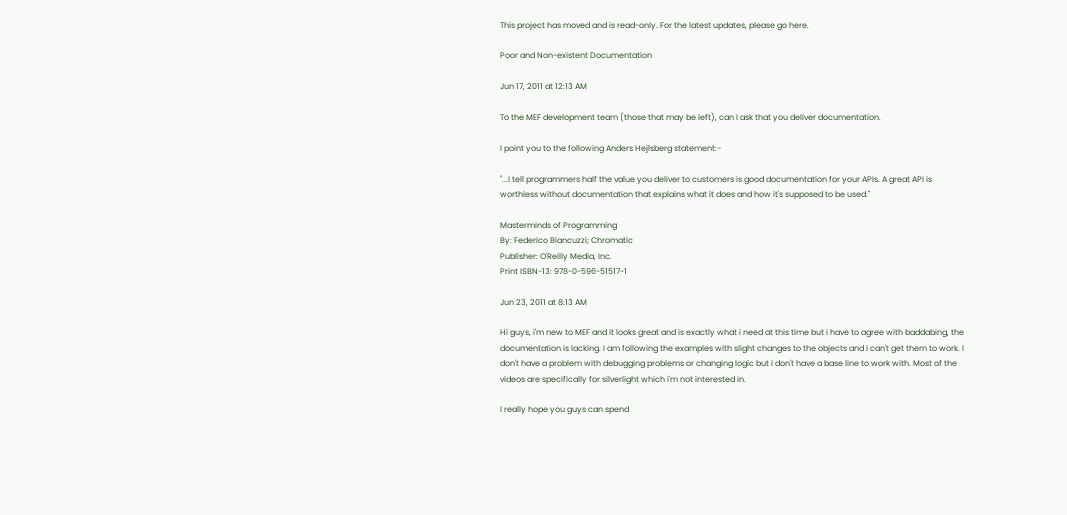This project has moved and is read-only. For the latest updates, please go here.

Poor and Non-existent Documentation

Jun 17, 2011 at 12:13 AM

To the MEF development team (those that may be left), can I ask that you deliver documentation.

I point you to the following Anders Hejlsberg statement:-

"...I tell programmers half the value you deliver to customers is good documentation for your APIs. A great API is worthless without documentation that explains what it does and how it's supposed to be used."

Masterminds of Programming
By: Federico Biancuzzi; Chromatic
Publisher: O'Reilly Media, Inc.
Print ISBN-13: 978-0-596-51517-1

Jun 23, 2011 at 8:13 AM

Hi guys, i'm new to MEF and it looks great and is exactly what i need at this time but i have to agree with baddabing, the documentation is lacking. I am following the examples with slight changes to the objects and i can't get them to work. I don't have a problem with debugging problems or changing logic but i don't have a base line to work with. Most of the videos are specifically for silverlight which i'm not interested in.

I really hope you guys can spend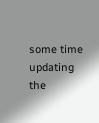some time updating the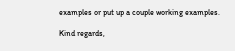examples or put up a couple working examples.

Kind regards,